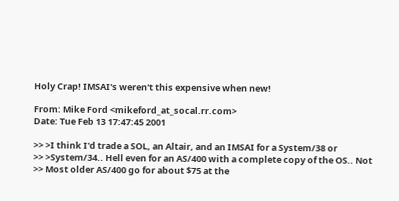Holy Crap! IMSAI's weren't this expensive when new!

From: Mike Ford <mikeford_at_socal.rr.com>
Date: Tue Feb 13 17:47:45 2001

>> >I think I'd trade a SOL, an Altair, and an IMSAI for a System/38 or
>> >System/34.. Hell even for an AS/400 with a complete copy of the OS.. Not
>> Most older AS/400 go for about $75 at the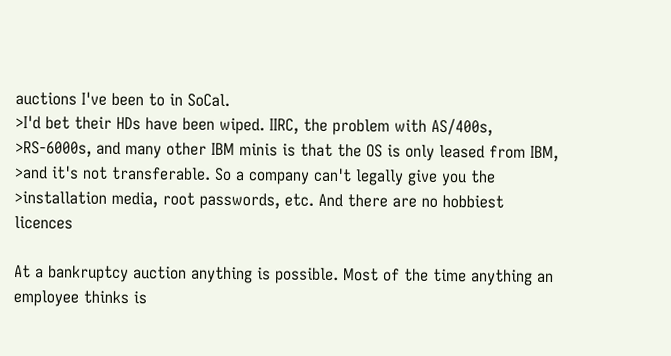auctions I've been to in SoCal.
>I'd bet their HDs have been wiped. IIRC, the problem with AS/400s,
>RS-6000s, and many other IBM minis is that the OS is only leased from IBM,
>and it's not transferable. So a company can't legally give you the
>installation media, root passwords, etc. And there are no hobbiest licences

At a bankruptcy auction anything is possible. Most of the time anything an
employee thinks is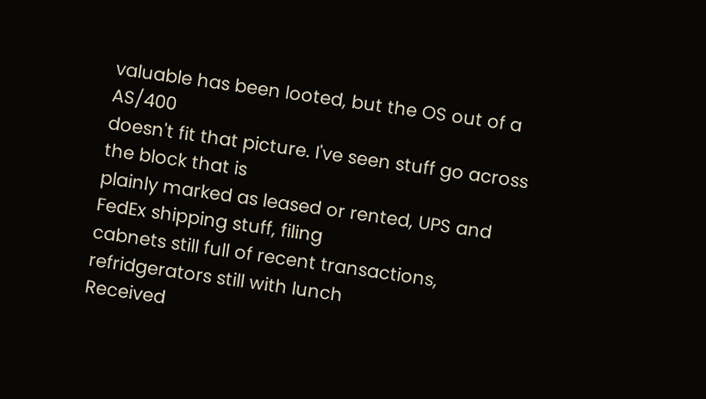valuable has been looted, but the OS out of a AS/400
doesn't fit that picture. I've seen stuff go across the block that is
plainly marked as leased or rented, UPS and FedEx shipping stuff, filing
cabnets still full of recent transactions, refridgerators still with lunch
Received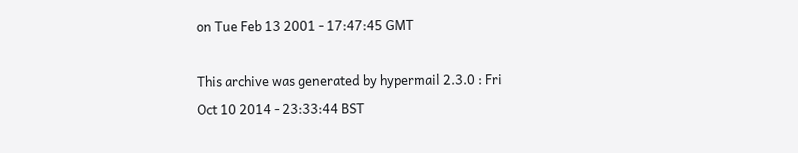on Tue Feb 13 2001 - 17:47:45 GMT

This archive was generated by hypermail 2.3.0 : Fri Oct 10 2014 - 23:33:44 BST